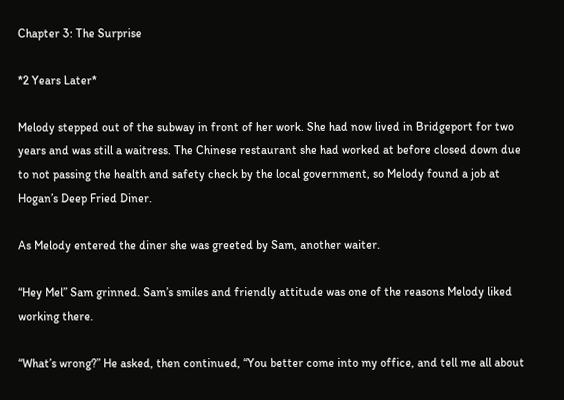Chapter 3: The Surprise

*2 Years Later*

Melody stepped out of the subway in front of her work. She had now lived in Bridgeport for two years and was still a waitress. The Chinese restaurant she had worked at before closed down due to not passing the health and safety check by the local government, so Melody found a job at Hogan’s Deep Fried Diner.

As Melody entered the diner she was greeted by Sam, another waiter.

“Hey Mel” Sam grinned. Sam’s smiles and friendly attitude was one of the reasons Melody liked working there.

“What’s wrong?” He asked, then continued, “You better come into my office, and tell me all about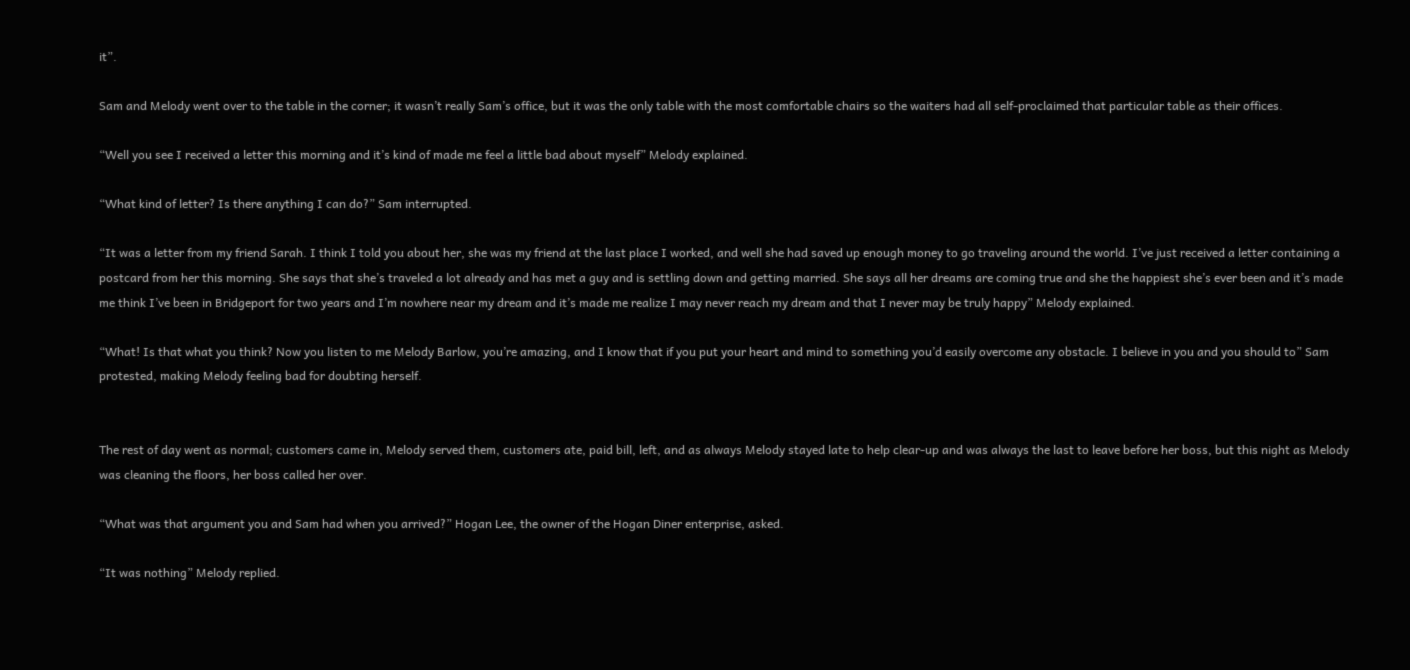it”.

Sam and Melody went over to the table in the corner; it wasn’t really Sam’s office, but it was the only table with the most comfortable chairs so the waiters had all self-proclaimed that particular table as their offices.

“Well you see I received a letter this morning and it’s kind of made me feel a little bad about myself” Melody explained.

“What kind of letter? Is there anything I can do?” Sam interrupted.

“It was a letter from my friend Sarah. I think I told you about her, she was my friend at the last place I worked, and well she had saved up enough money to go traveling around the world. I’ve just received a letter containing a postcard from her this morning. She says that she’s traveled a lot already and has met a guy and is settling down and getting married. She says all her dreams are coming true and she the happiest she’s ever been and it’s made me think I’ve been in Bridgeport for two years and I’m nowhere near my dream and it’s made me realize I may never reach my dream and that I never may be truly happy” Melody explained.

“What! Is that what you think? Now you listen to me Melody Barlow, you’re amazing, and I know that if you put your heart and mind to something you’d easily overcome any obstacle. I believe in you and you should to” Sam protested, making Melody feeling bad for doubting herself.


The rest of day went as normal; customers came in, Melody served them, customers ate, paid bill, left, and as always Melody stayed late to help clear-up and was always the last to leave before her boss, but this night as Melody was cleaning the floors, her boss called her over.

“What was that argument you and Sam had when you arrived?” Hogan Lee, the owner of the Hogan Diner enterprise, asked.

“It was nothing” Melody replied.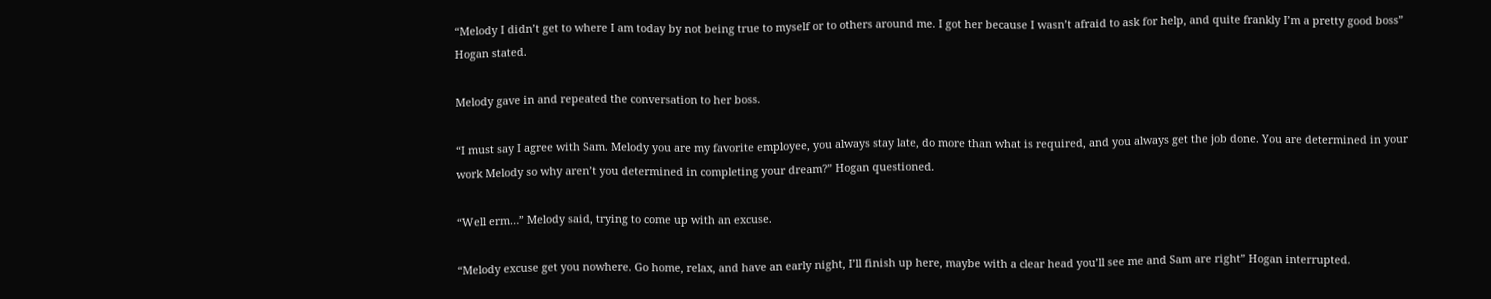“Melody I didn’t get to where I am today by not being true to myself or to others around me. I got her because I wasn’t afraid to ask for help, and quite frankly I’m a pretty good boss” Hogan stated.

Melody gave in and repeated the conversation to her boss.

“I must say I agree with Sam. Melody you are my favorite employee, you always stay late, do more than what is required, and you always get the job done. You are determined in your work Melody so why aren’t you determined in completing your dream?” Hogan questioned.

“Well erm…” Melody said, trying to come up with an excuse.

“Melody excuse get you nowhere. Go home, relax, and have an early night, I’ll finish up here, maybe with a clear head you’ll see me and Sam are right” Hogan interrupted.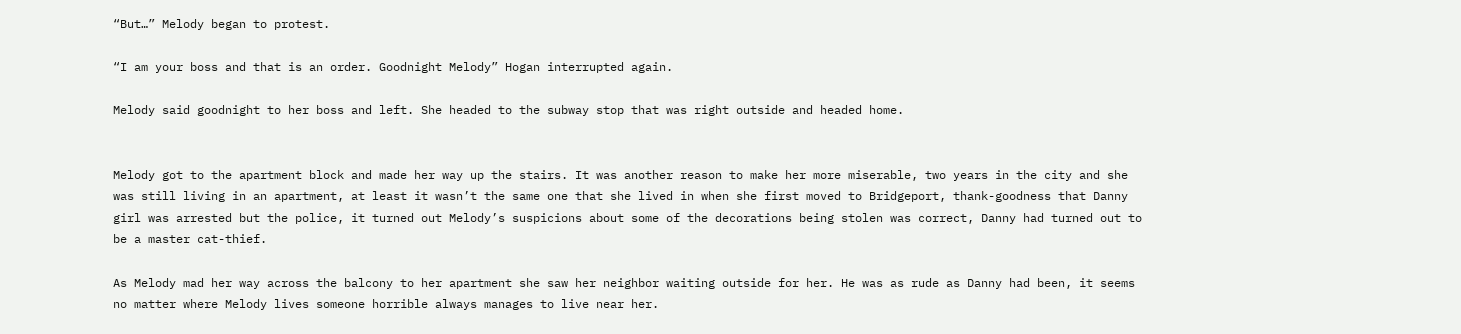“But…” Melody began to protest.

“I am your boss and that is an order. Goodnight Melody” Hogan interrupted again.

Melody said goodnight to her boss and left. She headed to the subway stop that was right outside and headed home.


Melody got to the apartment block and made her way up the stairs. It was another reason to make her more miserable, two years in the city and she was still living in an apartment, at least it wasn’t the same one that she lived in when she first moved to Bridgeport, thank-goodness that Danny girl was arrested but the police, it turned out Melody’s suspicions about some of the decorations being stolen was correct, Danny had turned out to be a master cat-thief.

As Melody mad her way across the balcony to her apartment she saw her neighbor waiting outside for her. He was as rude as Danny had been, it seems no matter where Melody lives someone horrible always manages to live near her.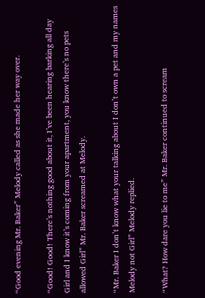“Good evening Mr. Baker” Melody called as she made her way over.

“Good! Good! There’s nothing good about it, I’ve been hearing barking all day Girl and I know it’s coming from your apartment, you know there’s no pets allowed Girl” Mr. Baker screamed at Melody.

“Mr. Baker I don’t know what your talking about I don’t own a pet and my names Melody not Girl” Melody replied.

“What? How dare you lie to me” Mr. Baker continued to scream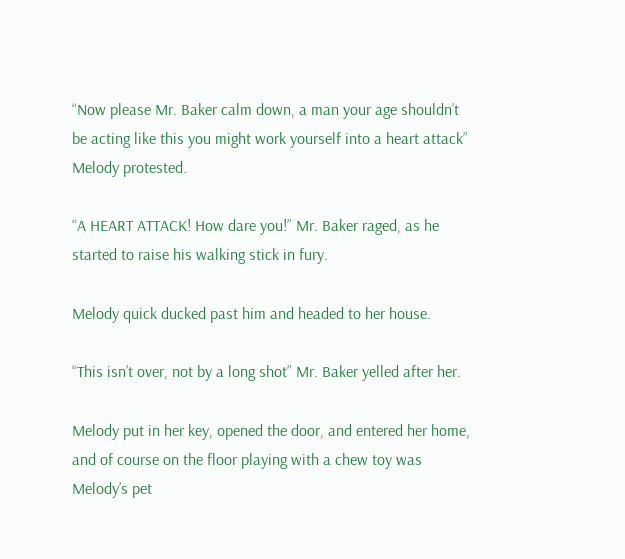“Now please Mr. Baker calm down, a man your age shouldn’t be acting like this you might work yourself into a heart attack” Melody protested.

“A HEART ATTACK! How dare you!” Mr. Baker raged, as he started to raise his walking stick in fury.

Melody quick ducked past him and headed to her house.

“This isn’t over, not by a long shot” Mr. Baker yelled after her.

Melody put in her key, opened the door, and entered her home, and of course on the floor playing with a chew toy was Melody’s pet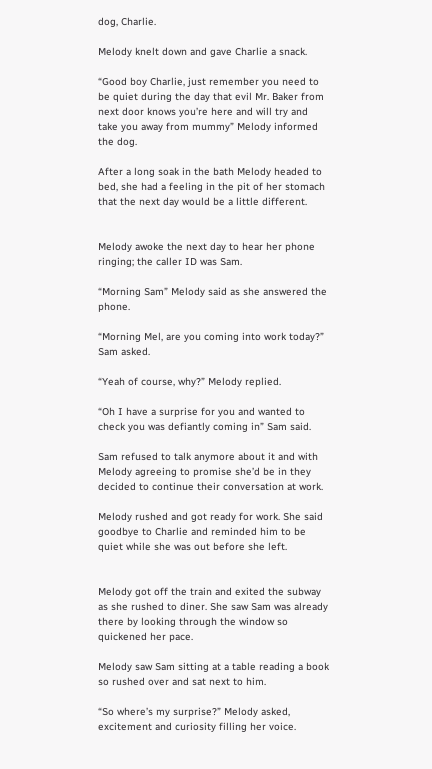dog, Charlie.

Melody knelt down and gave Charlie a snack.

“Good boy Charlie, just remember you need to be quiet during the day that evil Mr. Baker from next door knows you’re here and will try and take you away from mummy” Melody informed the dog.

After a long soak in the bath Melody headed to bed, she had a feeling in the pit of her stomach that the next day would be a little different.


Melody awoke the next day to hear her phone ringing; the caller ID was Sam.

“Morning Sam” Melody said as she answered the phone.

“Morning Mel, are you coming into work today?” Sam asked.

“Yeah of course, why?” Melody replied.

“Oh I have a surprise for you and wanted to check you was defiantly coming in” Sam said.

Sam refused to talk anymore about it and with Melody agreeing to promise she’d be in they decided to continue their conversation at work.

Melody rushed and got ready for work. She said goodbye to Charlie and reminded him to be quiet while she was out before she left.


Melody got off the train and exited the subway as she rushed to diner. She saw Sam was already there by looking through the window so quickened her pace.

Melody saw Sam sitting at a table reading a book so rushed over and sat next to him.

“So where’s my surprise?” Melody asked, excitement and curiosity filling her voice.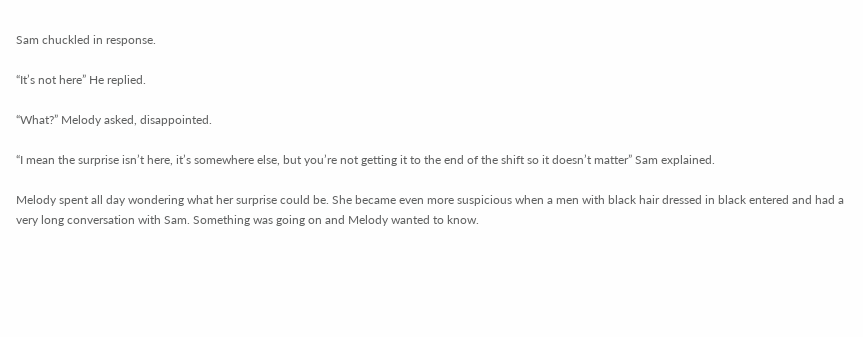Sam chuckled in response.

“It’s not here” He replied.

“What?” Melody asked, disappointed.

“I mean the surprise isn’t here, it’s somewhere else, but you’re not getting it to the end of the shift so it doesn’t matter” Sam explained.

Melody spent all day wondering what her surprise could be. She became even more suspicious when a men with black hair dressed in black entered and had a very long conversation with Sam. Something was going on and Melody wanted to know.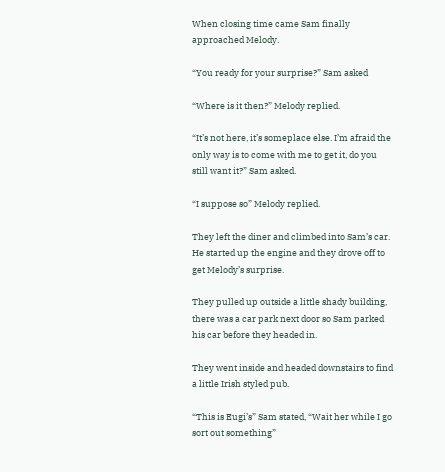When closing time came Sam finally approached Melody.

“You ready for your surprise?” Sam asked

“Where is it then?” Melody replied.

“It’s not here, it’s someplace else. I’m afraid the only way is to come with me to get it, do you still want it?” Sam asked.

“I suppose so” Melody replied.

They left the diner and climbed into Sam’s car. He started up the engine and they drove off to get Melody’s surprise.

They pulled up outside a little shady building, there was a car park next door so Sam parked his car before they headed in.

They went inside and headed downstairs to find a little Irish styled pub.

“This is Eugi’s” Sam stated, “Wait her while I go sort out something”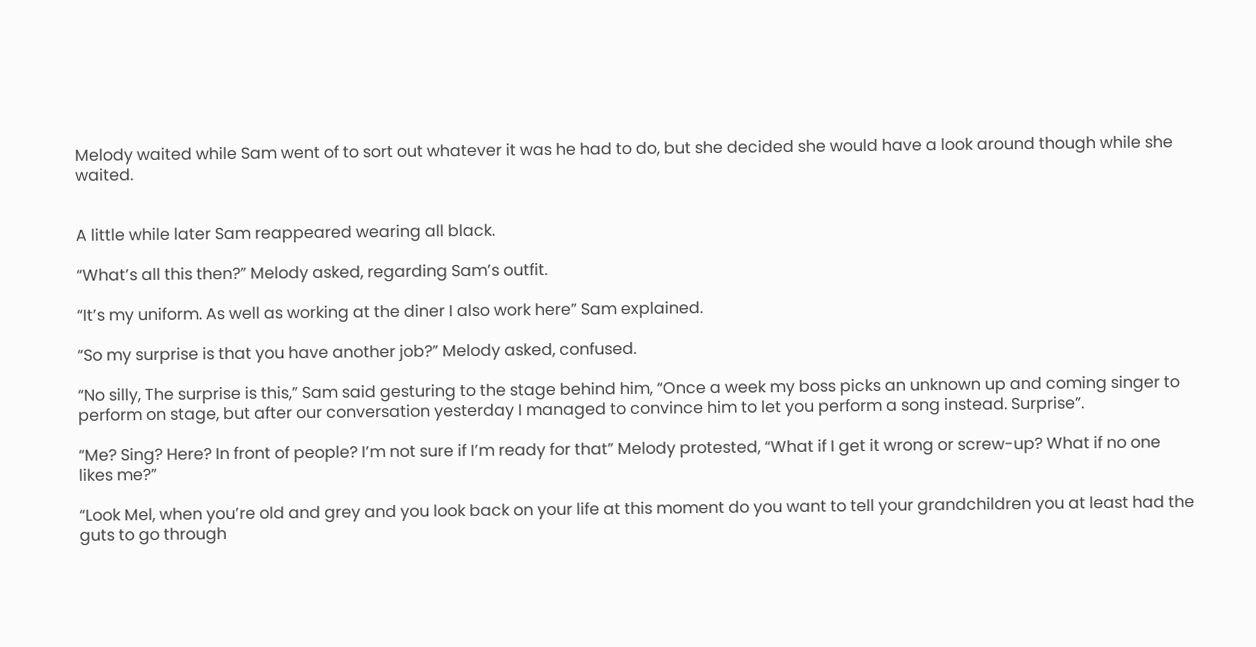Melody waited while Sam went of to sort out whatever it was he had to do, but she decided she would have a look around though while she waited.


A little while later Sam reappeared wearing all black.

“What’s all this then?” Melody asked, regarding Sam’s outfit.

“It’s my uniform. As well as working at the diner I also work here” Sam explained.

“So my surprise is that you have another job?” Melody asked, confused.

“No silly, The surprise is this,” Sam said gesturing to the stage behind him, “Once a week my boss picks an unknown up and coming singer to perform on stage, but after our conversation yesterday I managed to convince him to let you perform a song instead. Surprise”.

“Me? Sing? Here? In front of people? I’m not sure if I’m ready for that” Melody protested, “What if I get it wrong or screw-up? What if no one likes me?”

“Look Mel, when you’re old and grey and you look back on your life at this moment do you want to tell your grandchildren you at least had the guts to go through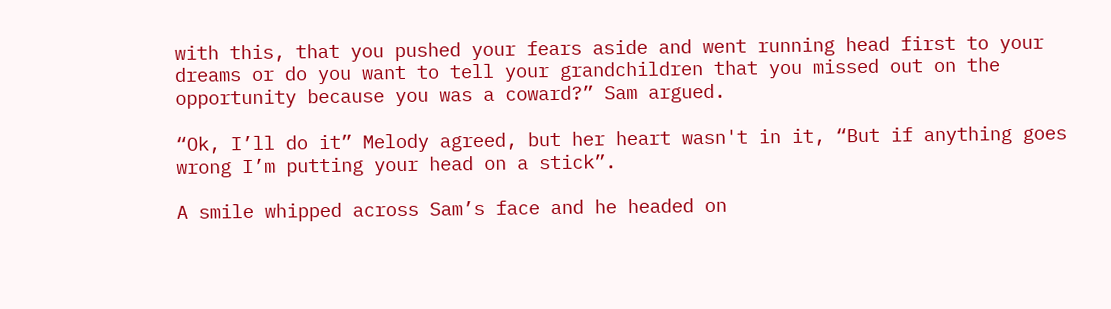with this, that you pushed your fears aside and went running head first to your dreams or do you want to tell your grandchildren that you missed out on the opportunity because you was a coward?” Sam argued.

“Ok, I’ll do it” Melody agreed, but her heart wasn't in it, “But if anything goes wrong I’m putting your head on a stick”.

A smile whipped across Sam’s face and he headed on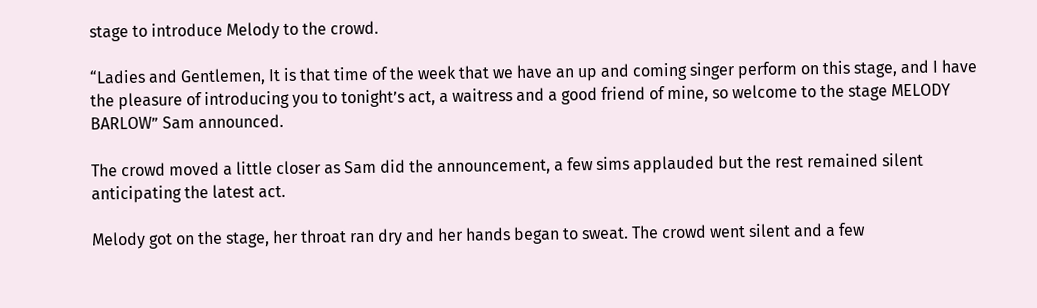stage to introduce Melody to the crowd.

“Ladies and Gentlemen, It is that time of the week that we have an up and coming singer perform on this stage, and I have the pleasure of introducing you to tonight’s act, a waitress and a good friend of mine, so welcome to the stage MELODY BARLOW” Sam announced.

The crowd moved a little closer as Sam did the announcement, a few sims applauded but the rest remained silent anticipating the latest act.

Melody got on the stage, her throat ran dry and her hands began to sweat. The crowd went silent and a few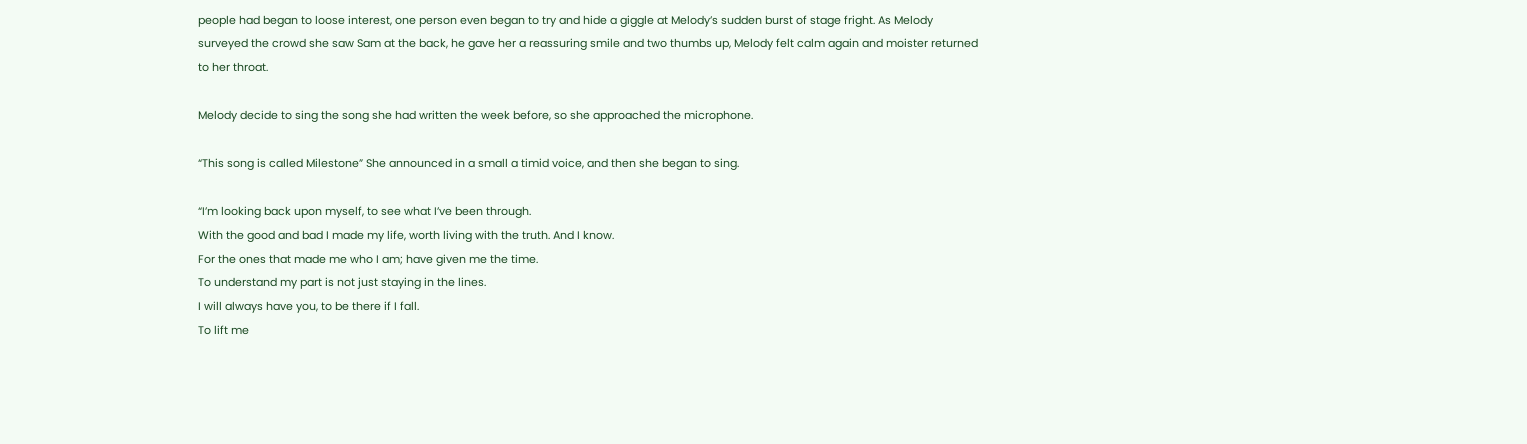people had began to loose interest, one person even began to try and hide a giggle at Melody’s sudden burst of stage fright. As Melody surveyed the crowd she saw Sam at the back, he gave her a reassuring smile and two thumbs up, Melody felt calm again and moister returned to her throat.

Melody decide to sing the song she had written the week before, so she approached the microphone.

“This song is called Milestone” She announced in a small a timid voice, and then she began to sing.

“I’m looking back upon myself, to see what I’ve been through.
With the good and bad I made my life, worth living with the truth. And I know.
For the ones that made me who I am; have given me the time.
To understand my part is not just staying in the lines.
I will always have you, to be there if I fall.
To lift me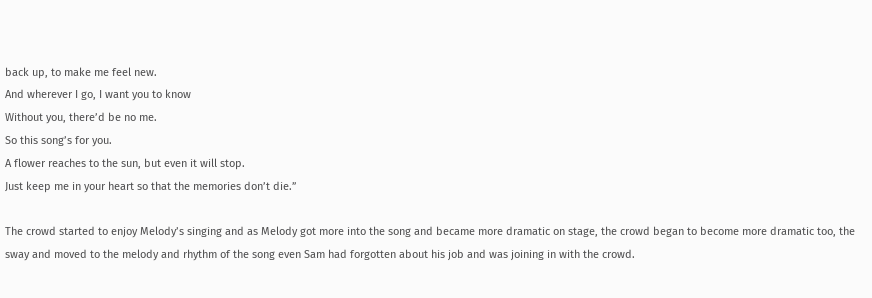back up, to make me feel new.
And wherever I go, I want you to know
Without you, there’d be no me.
So this song’s for you.
A flower reaches to the sun, but even it will stop.
Just keep me in your heart so that the memories don’t die.”

The crowd started to enjoy Melody’s singing and as Melody got more into the song and became more dramatic on stage, the crowd began to become more dramatic too, the sway and moved to the melody and rhythm of the song even Sam had forgotten about his job and was joining in with the crowd.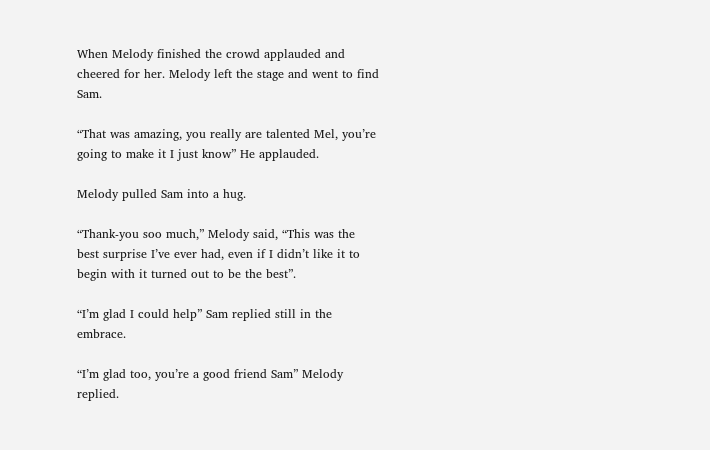When Melody finished the crowd applauded and cheered for her. Melody left the stage and went to find Sam.

“That was amazing, you really are talented Mel, you’re going to make it I just know” He applauded.

Melody pulled Sam into a hug.

“Thank-you soo much,” Melody said, “This was the best surprise I’ve ever had, even if I didn’t like it to begin with it turned out to be the best”.

“I’m glad I could help” Sam replied still in the embrace.

“I’m glad too, you’re a good friend Sam” Melody replied.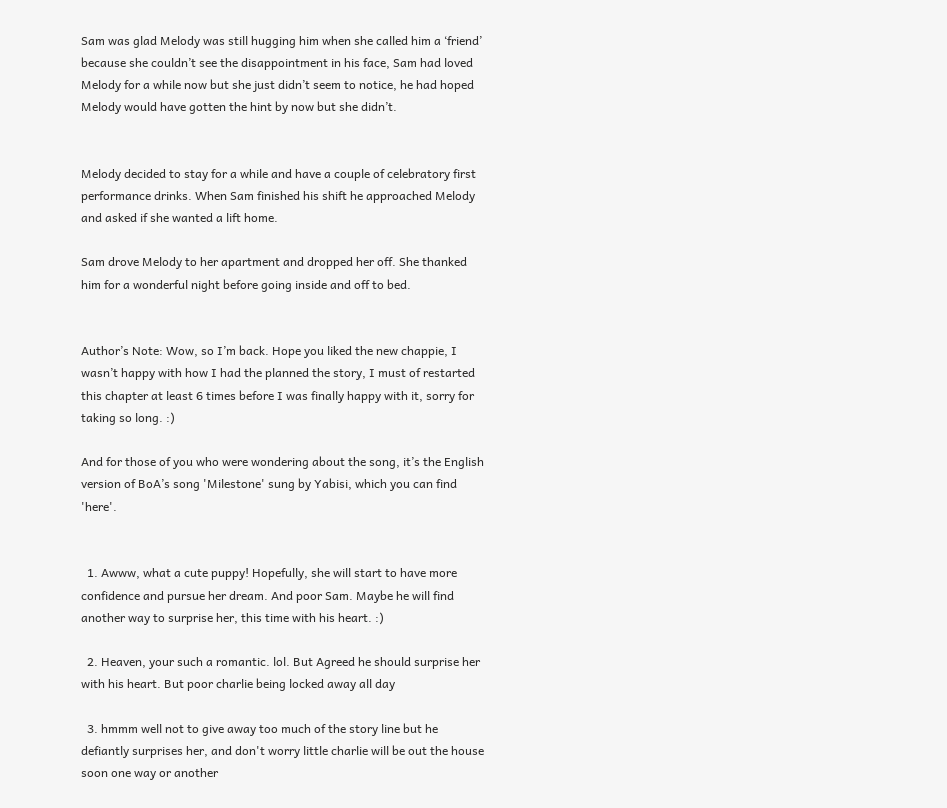Sam was glad Melody was still hugging him when she called him a ‘friend’ because she couldn’t see the disappointment in his face, Sam had loved Melody for a while now but she just didn’t seem to notice, he had hoped Melody would have gotten the hint by now but she didn’t.


Melody decided to stay for a while and have a couple of celebratory first performance drinks. When Sam finished his shift he approached Melody and asked if she wanted a lift home.

Sam drove Melody to her apartment and dropped her off. She thanked him for a wonderful night before going inside and off to bed.


Author’s Note: Wow, so I’m back. Hope you liked the new chappie, I wasn’t happy with how I had the planned the story, I must of restarted this chapter at least 6 times before I was finally happy with it, sorry for taking so long. :)

And for those of you who were wondering about the song, it’s the English version of BoA’s song 'Milestone' sung by Yabisi, which you can find 'here'.


  1. Awww, what a cute puppy! Hopefully, she will start to have more confidence and pursue her dream. And poor Sam. Maybe he will find another way to surprise her, this time with his heart. :)

  2. Heaven, your such a romantic. lol. But Agreed he should surprise her with his heart. But poor charlie being locked away all day

  3. hmmm well not to give away too much of the story line but he defiantly surprises her, and don't worry little charlie will be out the house soon one way or another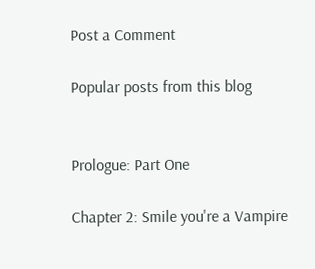Post a Comment

Popular posts from this blog


Prologue: Part One

Chapter 2: Smile you're a Vampire